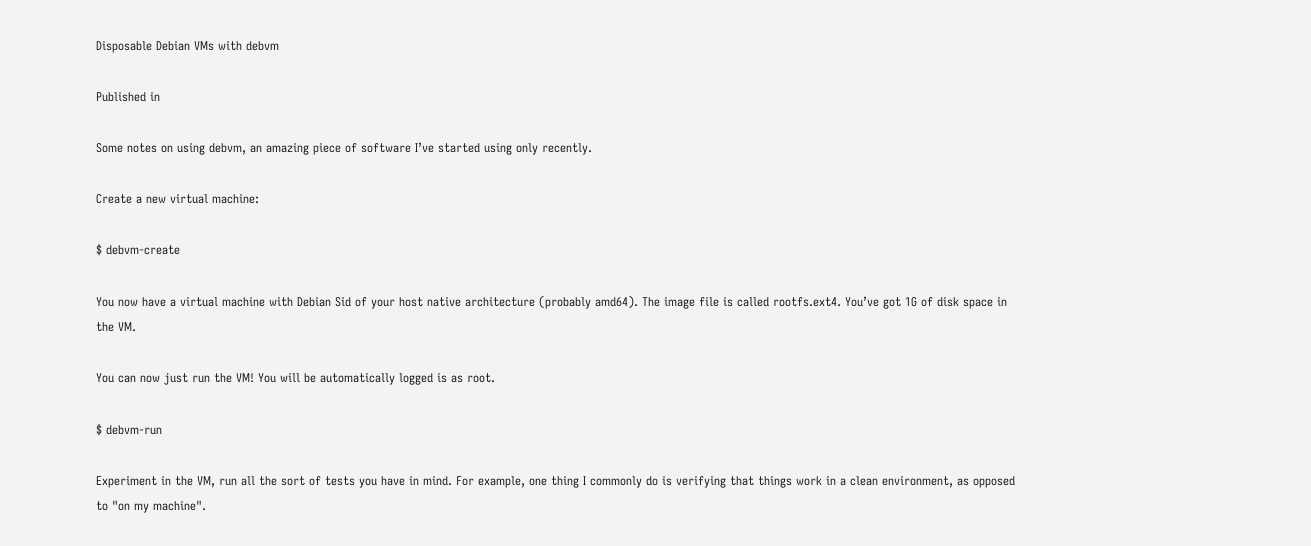Disposable Debian VMs with debvm

Published in

Some notes on using debvm, an amazing piece of software I’ve started using only recently.

Create a new virtual machine:

$ debvm-create

You now have a virtual machine with Debian Sid of your host native architecture (probably amd64). The image file is called rootfs.ext4. You’ve got 1G of disk space in the VM.

You can now just run the VM! You will be automatically logged is as root.

$ debvm-run

Experiment in the VM, run all the sort of tests you have in mind. For example, one thing I commonly do is verifying that things work in a clean environment, as opposed to "on my machine".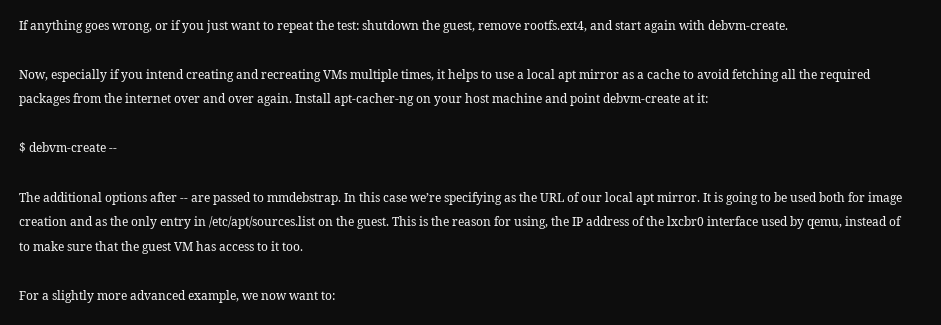If anything goes wrong, or if you just want to repeat the test: shutdown the guest, remove rootfs.ext4, and start again with debvm-create.

Now, especially if you intend creating and recreating VMs multiple times, it helps to use a local apt mirror as a cache to avoid fetching all the required packages from the internet over and over again. Install apt-cacher-ng on your host machine and point debvm-create at it:

$ debvm-create --

The additional options after -- are passed to mmdebstrap. In this case we’re specifying as the URL of our local apt mirror. It is going to be used both for image creation and as the only entry in /etc/apt/sources.list on the guest. This is the reason for using, the IP address of the lxcbr0 interface used by qemu, instead of to make sure that the guest VM has access to it too.

For a slightly more advanced example, we now want to: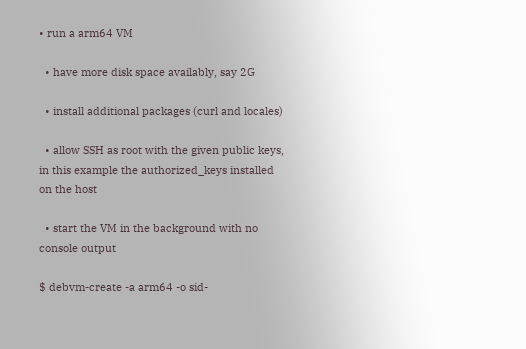• run a arm64 VM

  • have more disk space availably, say 2G

  • install additional packages (curl and locales)

  • allow SSH as root with the given public keys, in this example the authorized_keys installed on the host

  • start the VM in the background with no console output

$ debvm-create -a arm64 -o sid-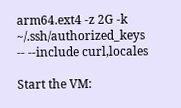arm64.ext4 -z 2G -k ~/.ssh/authorized_keys -- --include curl,locales

Start the VM: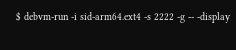$ debvm-run -i sid-arm64.ext4 -s 2222 -g -- -display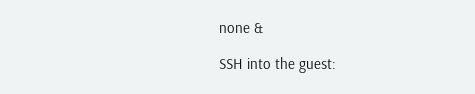none &

SSH into the guest: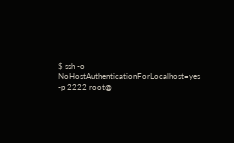$ ssh -o NoHostAuthenticationForLocalhost=yes -p 2222 root@